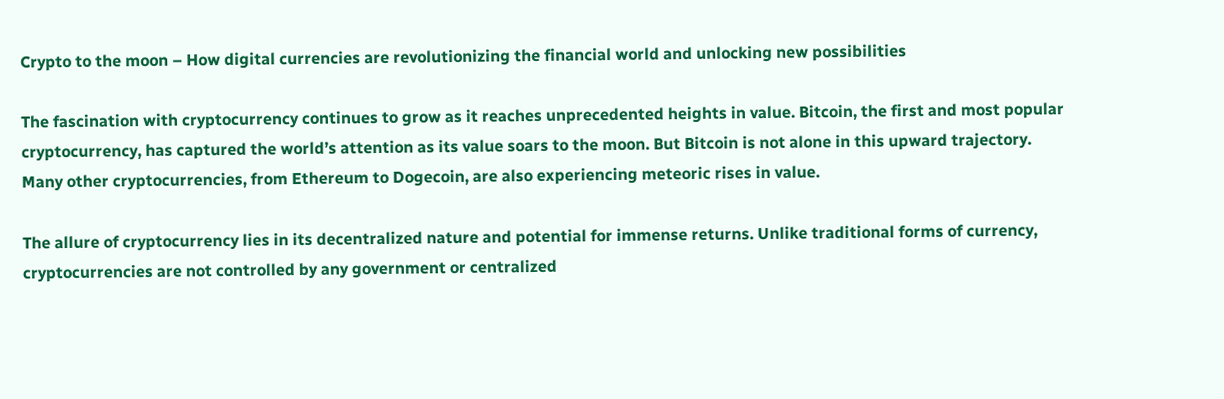Crypto to the moon – How digital currencies are revolutionizing the financial world and unlocking new possibilities

The fascination with cryptocurrency continues to grow as it reaches unprecedented heights in value. Bitcoin, the first and most popular cryptocurrency, has captured the world’s attention as its value soars to the moon. But Bitcoin is not alone in this upward trajectory. Many other cryptocurrencies, from Ethereum to Dogecoin, are also experiencing meteoric rises in value.

The allure of cryptocurrency lies in its decentralized nature and potential for immense returns. Unlike traditional forms of currency, cryptocurrencies are not controlled by any government or centralized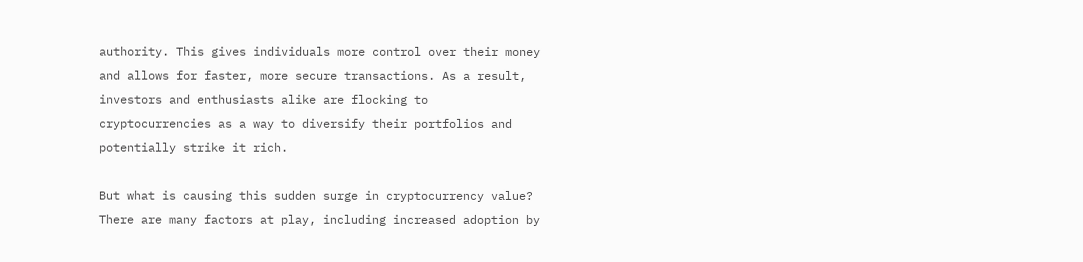authority. This gives individuals more control over their money and allows for faster, more secure transactions. As a result, investors and enthusiasts alike are flocking to cryptocurrencies as a way to diversify their portfolios and potentially strike it rich.

But what is causing this sudden surge in cryptocurrency value? There are many factors at play, including increased adoption by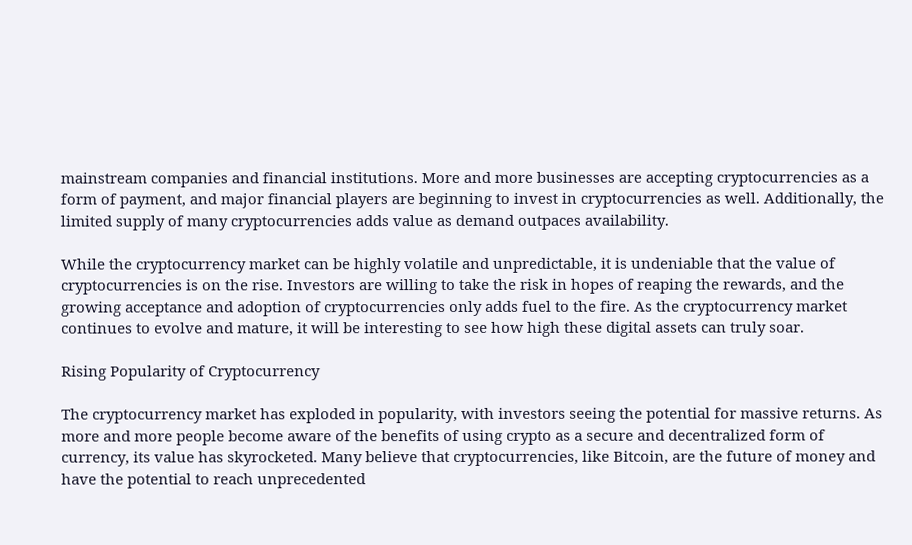mainstream companies and financial institutions. More and more businesses are accepting cryptocurrencies as a form of payment, and major financial players are beginning to invest in cryptocurrencies as well. Additionally, the limited supply of many cryptocurrencies adds value as demand outpaces availability.

While the cryptocurrency market can be highly volatile and unpredictable, it is undeniable that the value of cryptocurrencies is on the rise. Investors are willing to take the risk in hopes of reaping the rewards, and the growing acceptance and adoption of cryptocurrencies only adds fuel to the fire. As the cryptocurrency market continues to evolve and mature, it will be interesting to see how high these digital assets can truly soar.

Rising Popularity of Cryptocurrency

The cryptocurrency market has exploded in popularity, with investors seeing the potential for massive returns. As more and more people become aware of the benefits of using crypto as a secure and decentralized form of currency, its value has skyrocketed. Many believe that cryptocurrencies, like Bitcoin, are the future of money and have the potential to reach unprecedented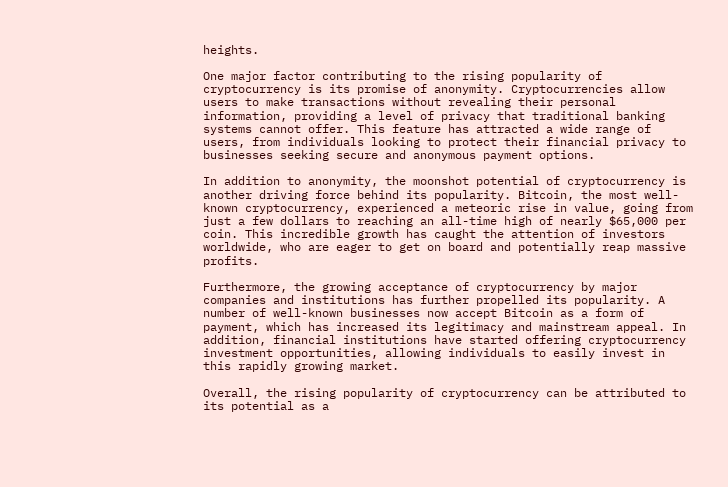heights.

One major factor contributing to the rising popularity of cryptocurrency is its promise of anonymity. Cryptocurrencies allow users to make transactions without revealing their personal information, providing a level of privacy that traditional banking systems cannot offer. This feature has attracted a wide range of users, from individuals looking to protect their financial privacy to businesses seeking secure and anonymous payment options.

In addition to anonymity, the moonshot potential of cryptocurrency is another driving force behind its popularity. Bitcoin, the most well-known cryptocurrency, experienced a meteoric rise in value, going from just a few dollars to reaching an all-time high of nearly $65,000 per coin. This incredible growth has caught the attention of investors worldwide, who are eager to get on board and potentially reap massive profits.

Furthermore, the growing acceptance of cryptocurrency by major companies and institutions has further propelled its popularity. A number of well-known businesses now accept Bitcoin as a form of payment, which has increased its legitimacy and mainstream appeal. In addition, financial institutions have started offering cryptocurrency investment opportunities, allowing individuals to easily invest in this rapidly growing market.

Overall, the rising popularity of cryptocurrency can be attributed to its potential as a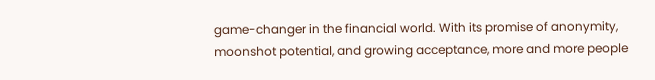game-changer in the financial world. With its promise of anonymity, moonshot potential, and growing acceptance, more and more people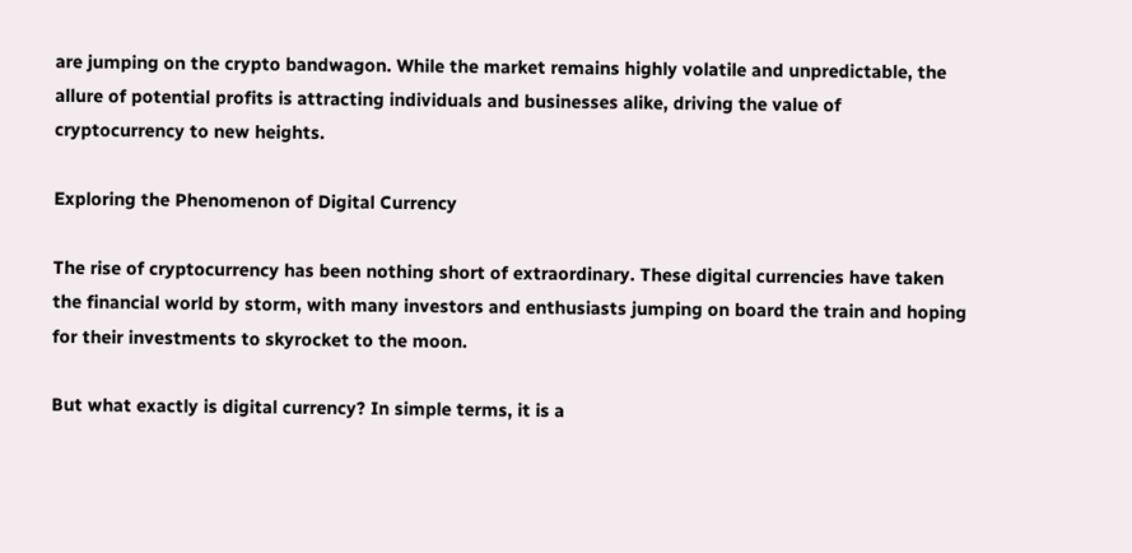are jumping on the crypto bandwagon. While the market remains highly volatile and unpredictable, the allure of potential profits is attracting individuals and businesses alike, driving the value of cryptocurrency to new heights.

Exploring the Phenomenon of Digital Currency

The rise of cryptocurrency has been nothing short of extraordinary. These digital currencies have taken the financial world by storm, with many investors and enthusiasts jumping on board the train and hoping for their investments to skyrocket to the moon.

But what exactly is digital currency? In simple terms, it is a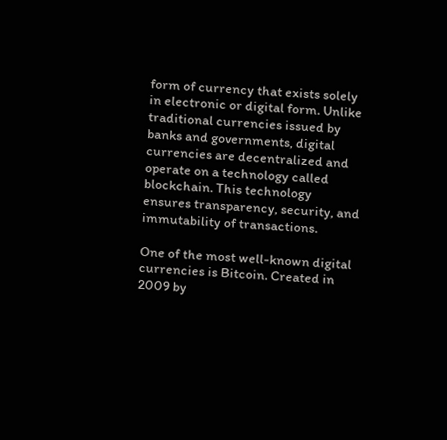form of currency that exists solely in electronic or digital form. Unlike traditional currencies issued by banks and governments, digital currencies are decentralized and operate on a technology called blockchain. This technology ensures transparency, security, and immutability of transactions.

One of the most well-known digital currencies is Bitcoin. Created in 2009 by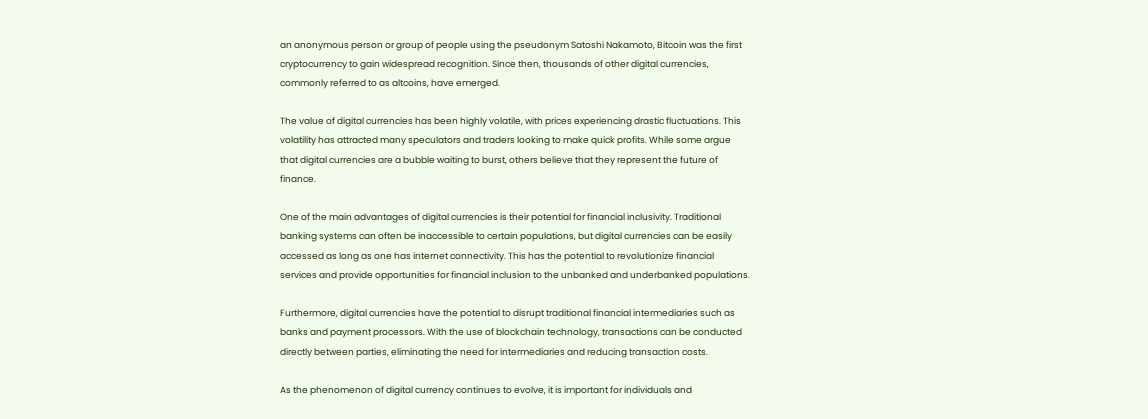an anonymous person or group of people using the pseudonym Satoshi Nakamoto, Bitcoin was the first cryptocurrency to gain widespread recognition. Since then, thousands of other digital currencies, commonly referred to as altcoins, have emerged.

The value of digital currencies has been highly volatile, with prices experiencing drastic fluctuations. This volatility has attracted many speculators and traders looking to make quick profits. While some argue that digital currencies are a bubble waiting to burst, others believe that they represent the future of finance.

One of the main advantages of digital currencies is their potential for financial inclusivity. Traditional banking systems can often be inaccessible to certain populations, but digital currencies can be easily accessed as long as one has internet connectivity. This has the potential to revolutionize financial services and provide opportunities for financial inclusion to the unbanked and underbanked populations.

Furthermore, digital currencies have the potential to disrupt traditional financial intermediaries such as banks and payment processors. With the use of blockchain technology, transactions can be conducted directly between parties, eliminating the need for intermediaries and reducing transaction costs.

As the phenomenon of digital currency continues to evolve, it is important for individuals and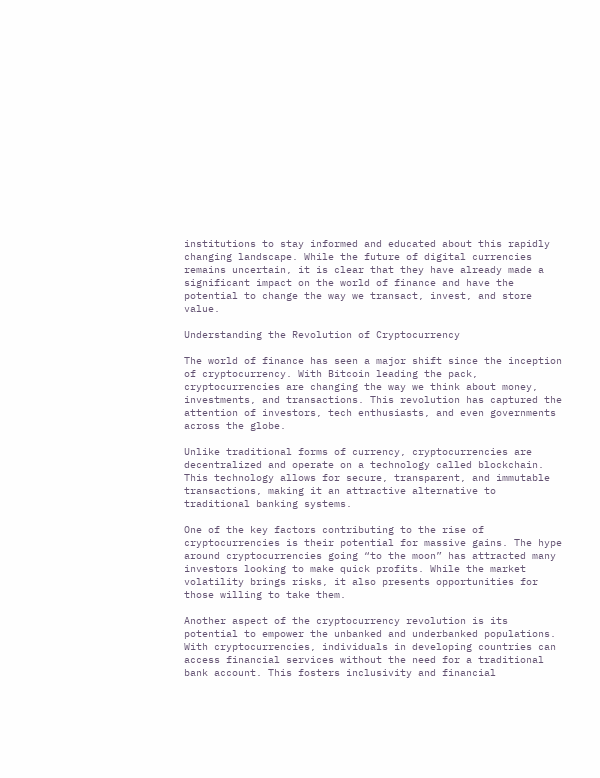institutions to stay informed and educated about this rapidly changing landscape. While the future of digital currencies remains uncertain, it is clear that they have already made a significant impact on the world of finance and have the potential to change the way we transact, invest, and store value.

Understanding the Revolution of Cryptocurrency

The world of finance has seen a major shift since the inception of cryptocurrency. With Bitcoin leading the pack, cryptocurrencies are changing the way we think about money, investments, and transactions. This revolution has captured the attention of investors, tech enthusiasts, and even governments across the globe.

Unlike traditional forms of currency, cryptocurrencies are decentralized and operate on a technology called blockchain. This technology allows for secure, transparent, and immutable transactions, making it an attractive alternative to traditional banking systems.

One of the key factors contributing to the rise of cryptocurrencies is their potential for massive gains. The hype around cryptocurrencies going “to the moon” has attracted many investors looking to make quick profits. While the market volatility brings risks, it also presents opportunities for those willing to take them.

Another aspect of the cryptocurrency revolution is its potential to empower the unbanked and underbanked populations. With cryptocurrencies, individuals in developing countries can access financial services without the need for a traditional bank account. This fosters inclusivity and financial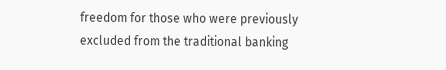freedom for those who were previously excluded from the traditional banking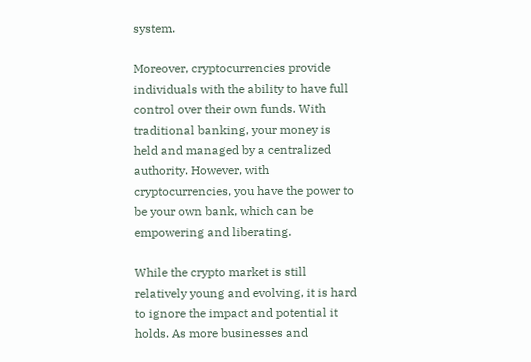system.

Moreover, cryptocurrencies provide individuals with the ability to have full control over their own funds. With traditional banking, your money is held and managed by a centralized authority. However, with cryptocurrencies, you have the power to be your own bank, which can be empowering and liberating.

While the crypto market is still relatively young and evolving, it is hard to ignore the impact and potential it holds. As more businesses and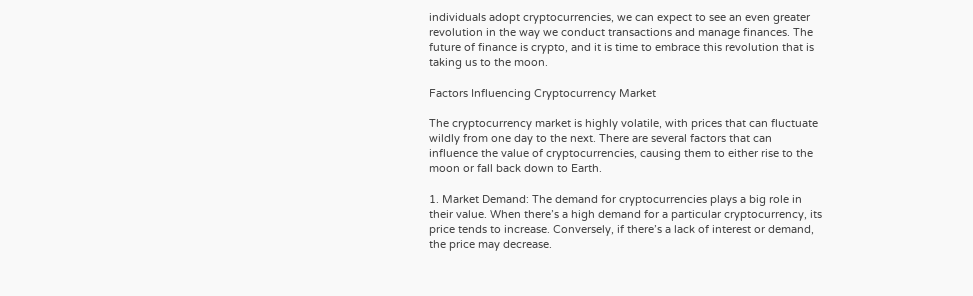individuals adopt cryptocurrencies, we can expect to see an even greater revolution in the way we conduct transactions and manage finances. The future of finance is crypto, and it is time to embrace this revolution that is taking us to the moon.

Factors Influencing Cryptocurrency Market

The cryptocurrency market is highly volatile, with prices that can fluctuate wildly from one day to the next. There are several factors that can influence the value of cryptocurrencies, causing them to either rise to the moon or fall back down to Earth.

1. Market Demand: The demand for cryptocurrencies plays a big role in their value. When there’s a high demand for a particular cryptocurrency, its price tends to increase. Conversely, if there’s a lack of interest or demand, the price may decrease.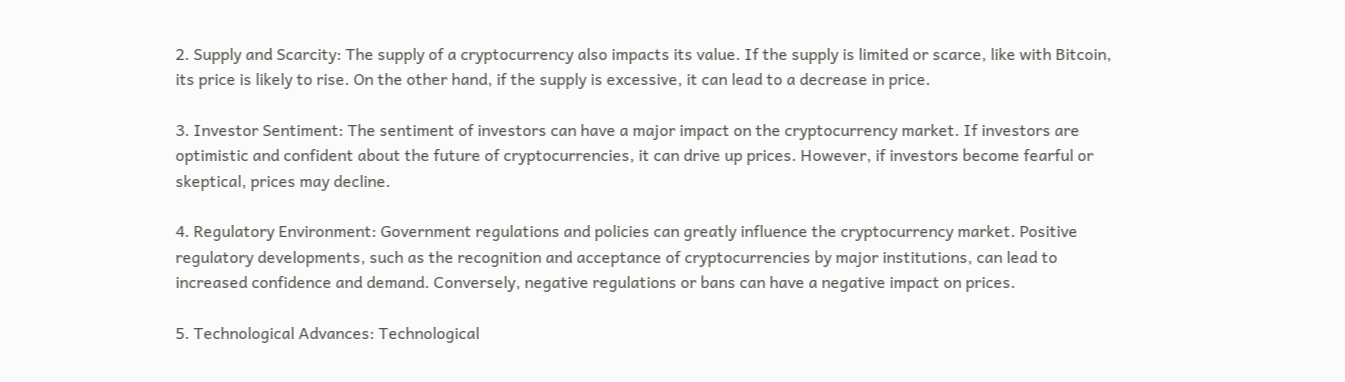2. Supply and Scarcity: The supply of a cryptocurrency also impacts its value. If the supply is limited or scarce, like with Bitcoin, its price is likely to rise. On the other hand, if the supply is excessive, it can lead to a decrease in price.

3. Investor Sentiment: The sentiment of investors can have a major impact on the cryptocurrency market. If investors are optimistic and confident about the future of cryptocurrencies, it can drive up prices. However, if investors become fearful or skeptical, prices may decline.

4. Regulatory Environment: Government regulations and policies can greatly influence the cryptocurrency market. Positive regulatory developments, such as the recognition and acceptance of cryptocurrencies by major institutions, can lead to increased confidence and demand. Conversely, negative regulations or bans can have a negative impact on prices.

5. Technological Advances: Technological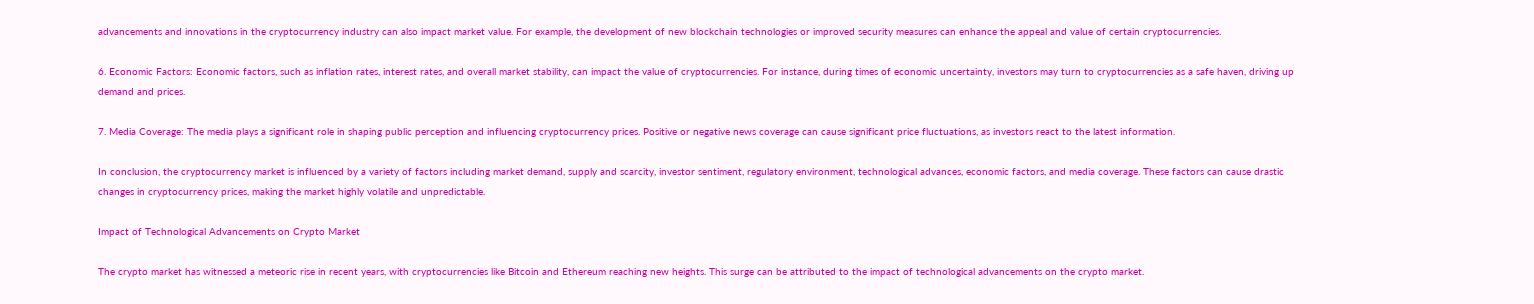advancements and innovations in the cryptocurrency industry can also impact market value. For example, the development of new blockchain technologies or improved security measures can enhance the appeal and value of certain cryptocurrencies.

6. Economic Factors: Economic factors, such as inflation rates, interest rates, and overall market stability, can impact the value of cryptocurrencies. For instance, during times of economic uncertainty, investors may turn to cryptocurrencies as a safe haven, driving up demand and prices.

7. Media Coverage: The media plays a significant role in shaping public perception and influencing cryptocurrency prices. Positive or negative news coverage can cause significant price fluctuations, as investors react to the latest information.

In conclusion, the cryptocurrency market is influenced by a variety of factors including market demand, supply and scarcity, investor sentiment, regulatory environment, technological advances, economic factors, and media coverage. These factors can cause drastic changes in cryptocurrency prices, making the market highly volatile and unpredictable.

Impact of Technological Advancements on Crypto Market

The crypto market has witnessed a meteoric rise in recent years, with cryptocurrencies like Bitcoin and Ethereum reaching new heights. This surge can be attributed to the impact of technological advancements on the crypto market.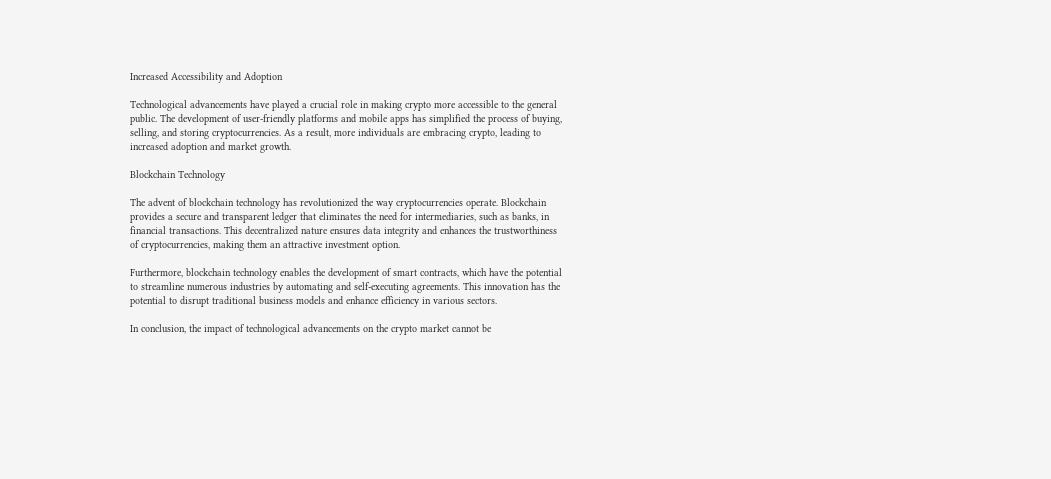Increased Accessibility and Adoption

Technological advancements have played a crucial role in making crypto more accessible to the general public. The development of user-friendly platforms and mobile apps has simplified the process of buying, selling, and storing cryptocurrencies. As a result, more individuals are embracing crypto, leading to increased adoption and market growth.

Blockchain Technology

The advent of blockchain technology has revolutionized the way cryptocurrencies operate. Blockchain provides a secure and transparent ledger that eliminates the need for intermediaries, such as banks, in financial transactions. This decentralized nature ensures data integrity and enhances the trustworthiness of cryptocurrencies, making them an attractive investment option.

Furthermore, blockchain technology enables the development of smart contracts, which have the potential to streamline numerous industries by automating and self-executing agreements. This innovation has the potential to disrupt traditional business models and enhance efficiency in various sectors.

In conclusion, the impact of technological advancements on the crypto market cannot be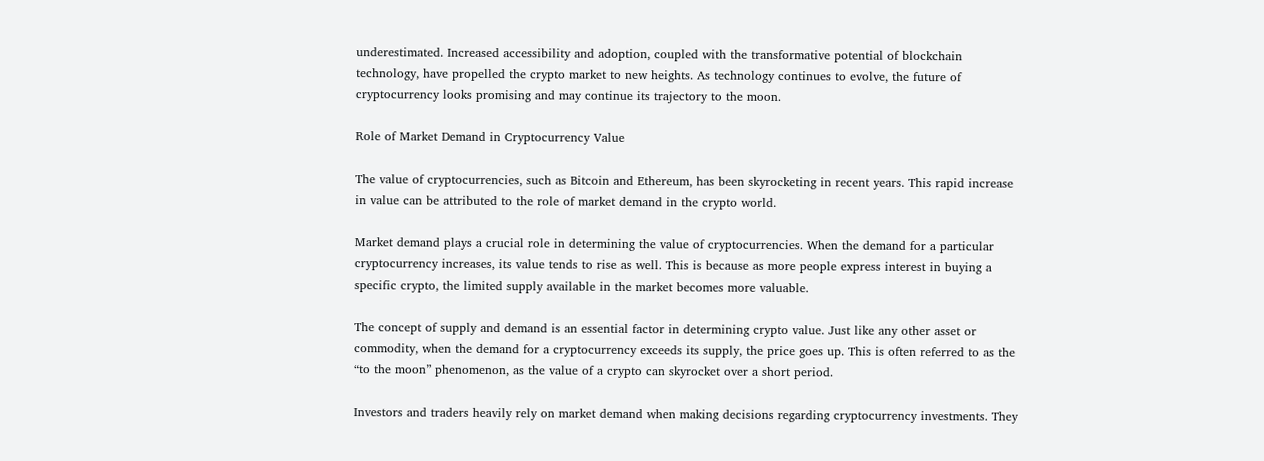underestimated. Increased accessibility and adoption, coupled with the transformative potential of blockchain technology, have propelled the crypto market to new heights. As technology continues to evolve, the future of cryptocurrency looks promising and may continue its trajectory to the moon.

Role of Market Demand in Cryptocurrency Value

The value of cryptocurrencies, such as Bitcoin and Ethereum, has been skyrocketing in recent years. This rapid increase in value can be attributed to the role of market demand in the crypto world.

Market demand plays a crucial role in determining the value of cryptocurrencies. When the demand for a particular cryptocurrency increases, its value tends to rise as well. This is because as more people express interest in buying a specific crypto, the limited supply available in the market becomes more valuable.

The concept of supply and demand is an essential factor in determining crypto value. Just like any other asset or commodity, when the demand for a cryptocurrency exceeds its supply, the price goes up. This is often referred to as the “to the moon” phenomenon, as the value of a crypto can skyrocket over a short period.

Investors and traders heavily rely on market demand when making decisions regarding cryptocurrency investments. They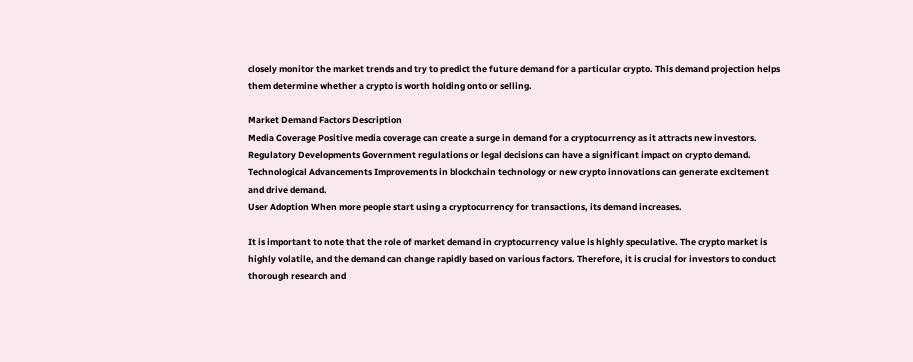closely monitor the market trends and try to predict the future demand for a particular crypto. This demand projection helps them determine whether a crypto is worth holding onto or selling.

Market Demand Factors Description
Media Coverage Positive media coverage can create a surge in demand for a cryptocurrency as it attracts new investors.
Regulatory Developments Government regulations or legal decisions can have a significant impact on crypto demand.
Technological Advancements Improvements in blockchain technology or new crypto innovations can generate excitement and drive demand.
User Adoption When more people start using a cryptocurrency for transactions, its demand increases.

It is important to note that the role of market demand in cryptocurrency value is highly speculative. The crypto market is highly volatile, and the demand can change rapidly based on various factors. Therefore, it is crucial for investors to conduct thorough research and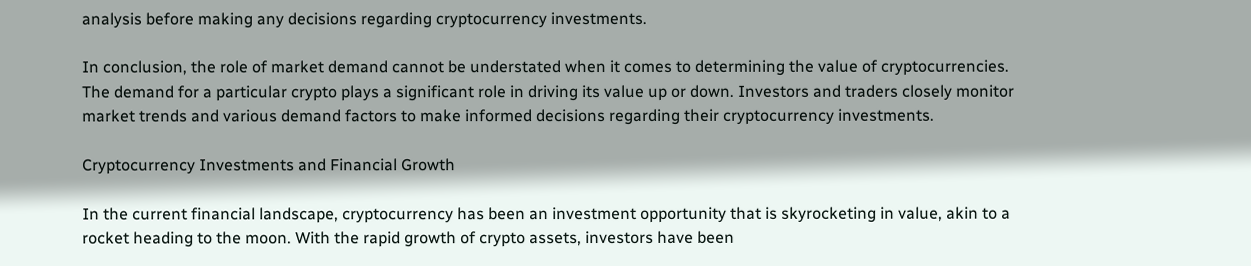analysis before making any decisions regarding cryptocurrency investments.

In conclusion, the role of market demand cannot be understated when it comes to determining the value of cryptocurrencies. The demand for a particular crypto plays a significant role in driving its value up or down. Investors and traders closely monitor market trends and various demand factors to make informed decisions regarding their cryptocurrency investments.

Cryptocurrency Investments and Financial Growth

In the current financial landscape, cryptocurrency has been an investment opportunity that is skyrocketing in value, akin to a rocket heading to the moon. With the rapid growth of crypto assets, investors have been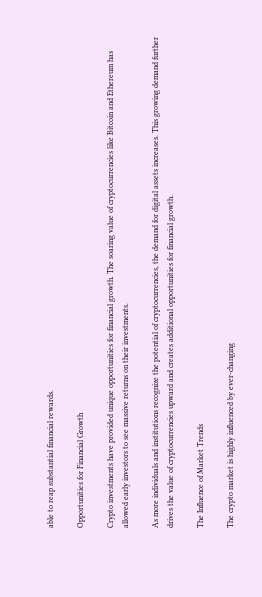able to reap substantial financial rewards.

Opportunities for Financial Growth

Crypto investments have provided unique opportunities for financial growth. The soaring value of cryptocurrencies like Bitcoin and Ethereum has allowed early investors to see massive returns on their investments.

As more individuals and institutions recognize the potential of cryptocurrencies, the demand for digital assets increases. This growing demand further drives the value of cryptocurrencies upward and creates additional opportunities for financial growth.

The Influence of Market Trends

The crypto market is highly influenced by ever-changing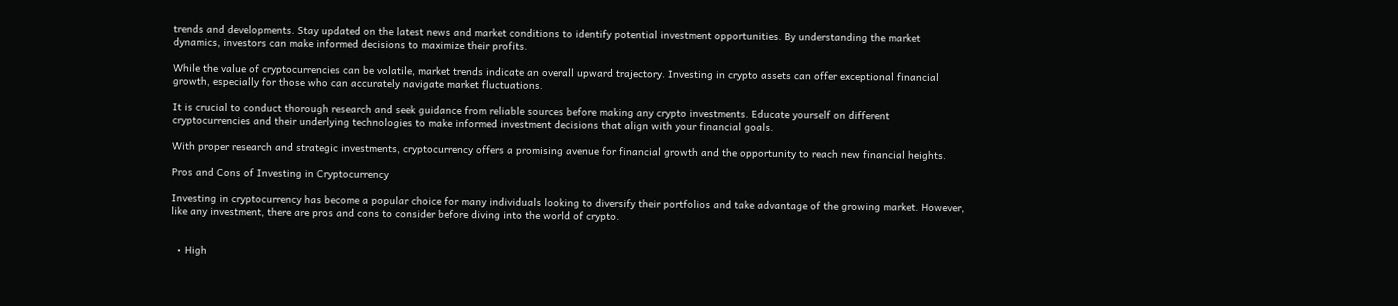trends and developments. Stay updated on the latest news and market conditions to identify potential investment opportunities. By understanding the market dynamics, investors can make informed decisions to maximize their profits.

While the value of cryptocurrencies can be volatile, market trends indicate an overall upward trajectory. Investing in crypto assets can offer exceptional financial growth, especially for those who can accurately navigate market fluctuations.

It is crucial to conduct thorough research and seek guidance from reliable sources before making any crypto investments. Educate yourself on different cryptocurrencies and their underlying technologies to make informed investment decisions that align with your financial goals.

With proper research and strategic investments, cryptocurrency offers a promising avenue for financial growth and the opportunity to reach new financial heights.

Pros and Cons of Investing in Cryptocurrency

Investing in cryptocurrency has become a popular choice for many individuals looking to diversify their portfolios and take advantage of the growing market. However, like any investment, there are pros and cons to consider before diving into the world of crypto.


  • High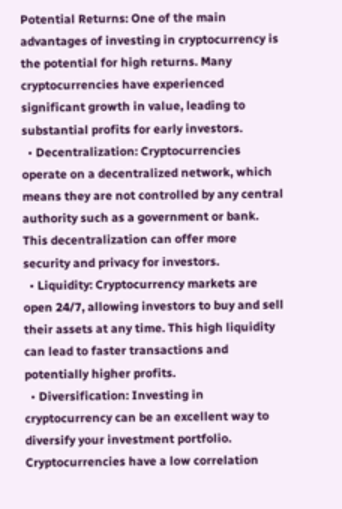Potential Returns: One of the main advantages of investing in cryptocurrency is the potential for high returns. Many cryptocurrencies have experienced significant growth in value, leading to substantial profits for early investors.
  • Decentralization: Cryptocurrencies operate on a decentralized network, which means they are not controlled by any central authority such as a government or bank. This decentralization can offer more security and privacy for investors.
  • Liquidity: Cryptocurrency markets are open 24/7, allowing investors to buy and sell their assets at any time. This high liquidity can lead to faster transactions and potentially higher profits.
  • Diversification: Investing in cryptocurrency can be an excellent way to diversify your investment portfolio. Cryptocurrencies have a low correlation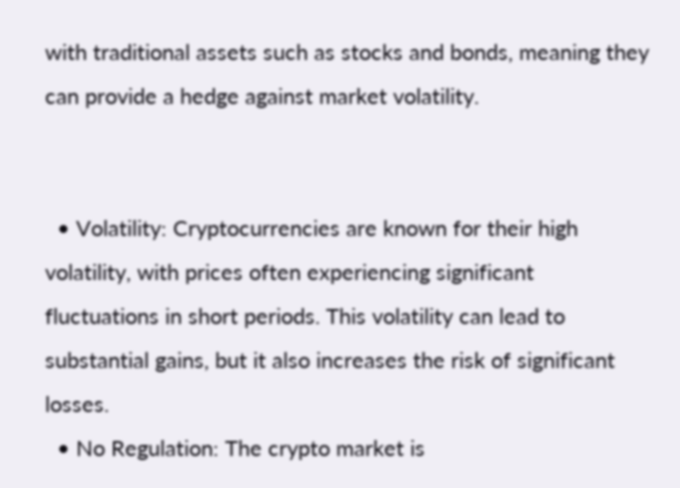with traditional assets such as stocks and bonds, meaning they can provide a hedge against market volatility.


  • Volatility: Cryptocurrencies are known for their high volatility, with prices often experiencing significant fluctuations in short periods. This volatility can lead to substantial gains, but it also increases the risk of significant losses.
  • No Regulation: The crypto market is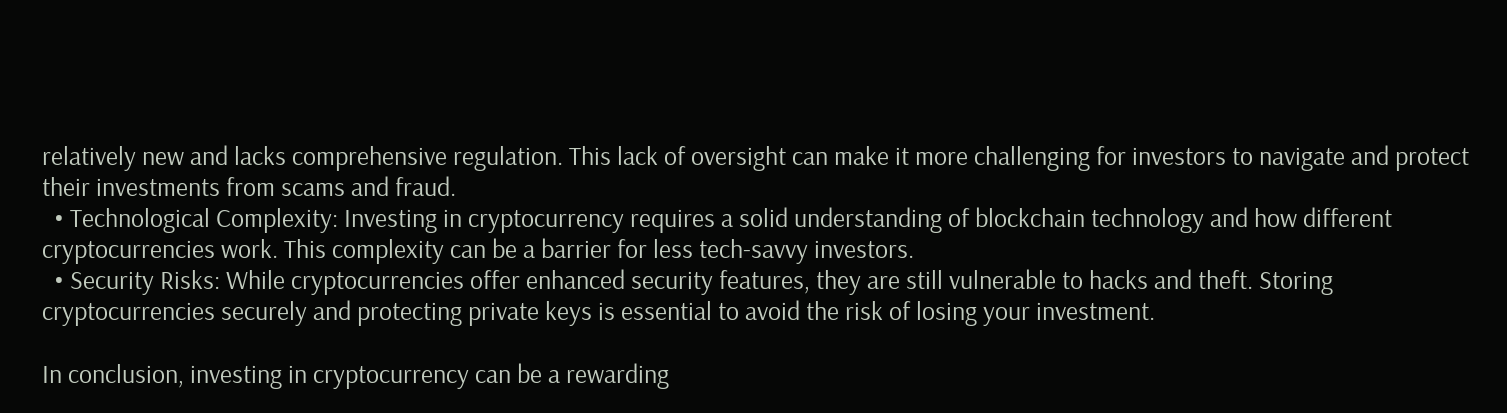relatively new and lacks comprehensive regulation. This lack of oversight can make it more challenging for investors to navigate and protect their investments from scams and fraud.
  • Technological Complexity: Investing in cryptocurrency requires a solid understanding of blockchain technology and how different cryptocurrencies work. This complexity can be a barrier for less tech-savvy investors.
  • Security Risks: While cryptocurrencies offer enhanced security features, they are still vulnerable to hacks and theft. Storing cryptocurrencies securely and protecting private keys is essential to avoid the risk of losing your investment.

In conclusion, investing in cryptocurrency can be a rewarding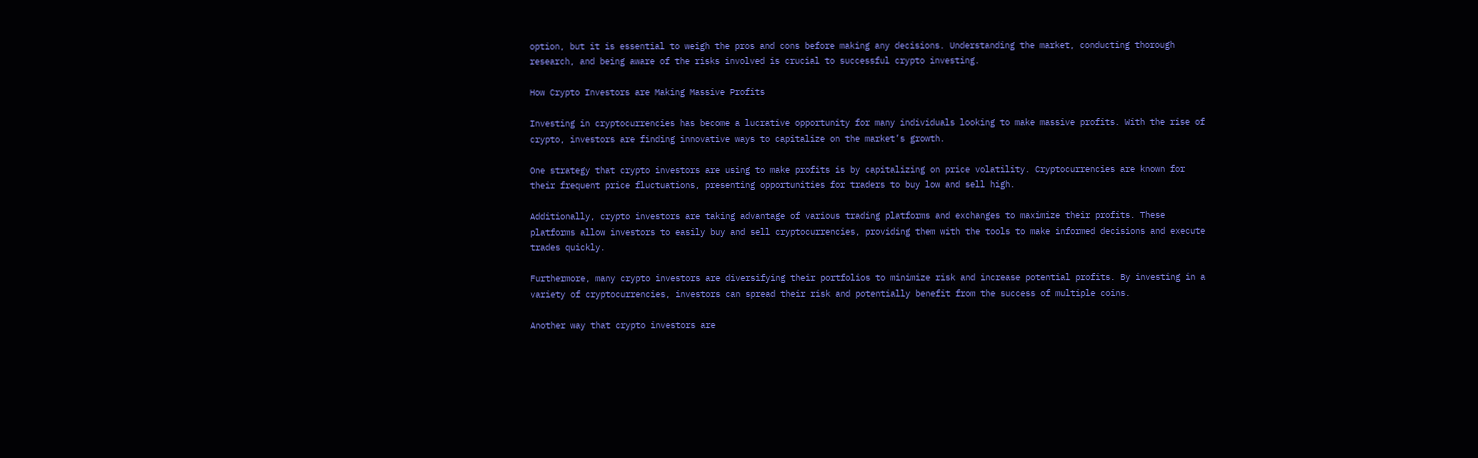option, but it is essential to weigh the pros and cons before making any decisions. Understanding the market, conducting thorough research, and being aware of the risks involved is crucial to successful crypto investing.

How Crypto Investors are Making Massive Profits

Investing in cryptocurrencies has become a lucrative opportunity for many individuals looking to make massive profits. With the rise of crypto, investors are finding innovative ways to capitalize on the market’s growth.

One strategy that crypto investors are using to make profits is by capitalizing on price volatility. Cryptocurrencies are known for their frequent price fluctuations, presenting opportunities for traders to buy low and sell high.

Additionally, crypto investors are taking advantage of various trading platforms and exchanges to maximize their profits. These platforms allow investors to easily buy and sell cryptocurrencies, providing them with the tools to make informed decisions and execute trades quickly.

Furthermore, many crypto investors are diversifying their portfolios to minimize risk and increase potential profits. By investing in a variety of cryptocurrencies, investors can spread their risk and potentially benefit from the success of multiple coins.

Another way that crypto investors are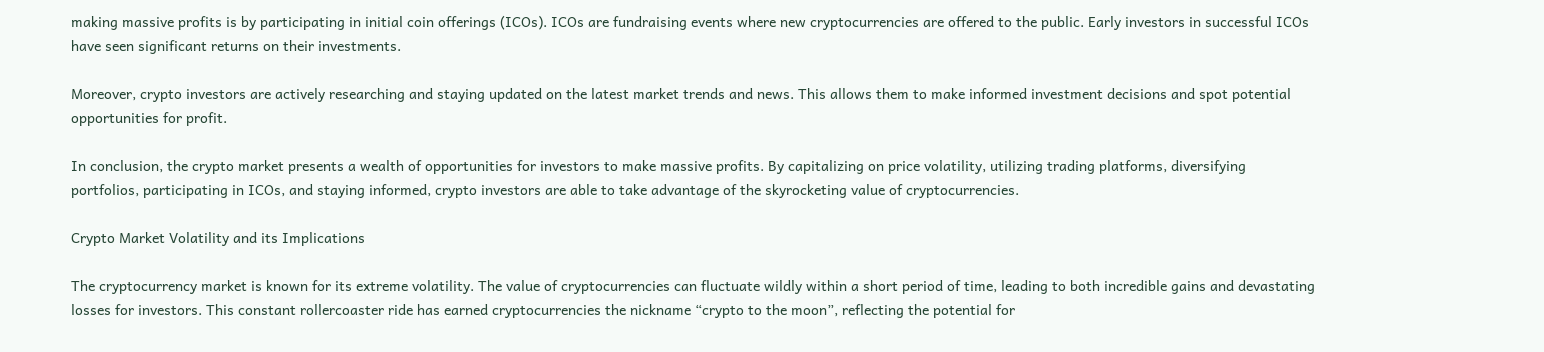making massive profits is by participating in initial coin offerings (ICOs). ICOs are fundraising events where new cryptocurrencies are offered to the public. Early investors in successful ICOs have seen significant returns on their investments.

Moreover, crypto investors are actively researching and staying updated on the latest market trends and news. This allows them to make informed investment decisions and spot potential opportunities for profit.

In conclusion, the crypto market presents a wealth of opportunities for investors to make massive profits. By capitalizing on price volatility, utilizing trading platforms, diversifying portfolios, participating in ICOs, and staying informed, crypto investors are able to take advantage of the skyrocketing value of cryptocurrencies.

Crypto Market Volatility and its Implications

The cryptocurrency market is known for its extreme volatility. The value of cryptocurrencies can fluctuate wildly within a short period of time, leading to both incredible gains and devastating losses for investors. This constant rollercoaster ride has earned cryptocurrencies the nickname “crypto to the moon”, reflecting the potential for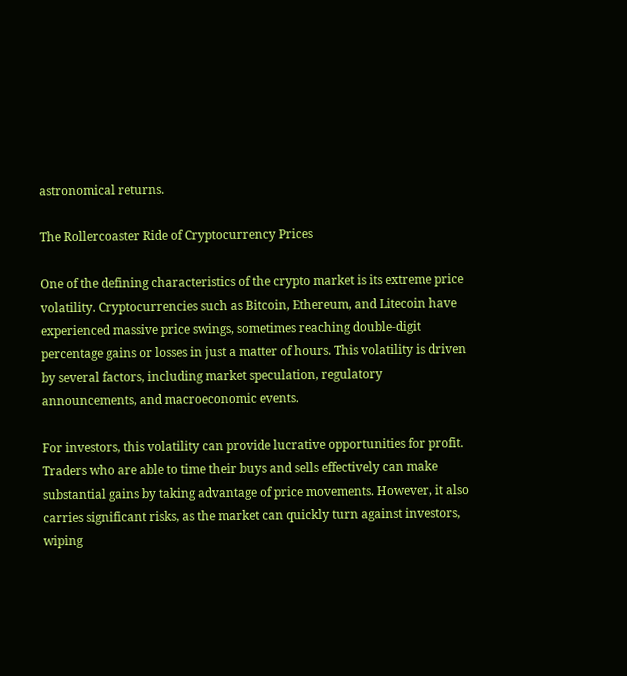astronomical returns.

The Rollercoaster Ride of Cryptocurrency Prices

One of the defining characteristics of the crypto market is its extreme price volatility. Cryptocurrencies such as Bitcoin, Ethereum, and Litecoin have experienced massive price swings, sometimes reaching double-digit percentage gains or losses in just a matter of hours. This volatility is driven by several factors, including market speculation, regulatory announcements, and macroeconomic events.

For investors, this volatility can provide lucrative opportunities for profit. Traders who are able to time their buys and sells effectively can make substantial gains by taking advantage of price movements. However, it also carries significant risks, as the market can quickly turn against investors, wiping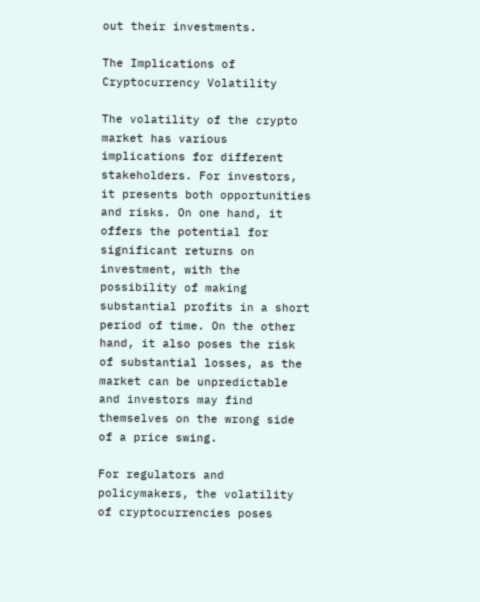out their investments.

The Implications of Cryptocurrency Volatility

The volatility of the crypto market has various implications for different stakeholders. For investors, it presents both opportunities and risks. On one hand, it offers the potential for significant returns on investment, with the possibility of making substantial profits in a short period of time. On the other hand, it also poses the risk of substantial losses, as the market can be unpredictable and investors may find themselves on the wrong side of a price swing.

For regulators and policymakers, the volatility of cryptocurrencies poses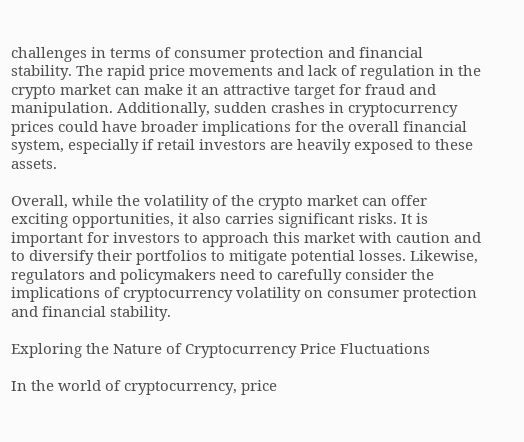challenges in terms of consumer protection and financial stability. The rapid price movements and lack of regulation in the crypto market can make it an attractive target for fraud and manipulation. Additionally, sudden crashes in cryptocurrency prices could have broader implications for the overall financial system, especially if retail investors are heavily exposed to these assets.

Overall, while the volatility of the crypto market can offer exciting opportunities, it also carries significant risks. It is important for investors to approach this market with caution and to diversify their portfolios to mitigate potential losses. Likewise, regulators and policymakers need to carefully consider the implications of cryptocurrency volatility on consumer protection and financial stability.

Exploring the Nature of Cryptocurrency Price Fluctuations

In the world of cryptocurrency, price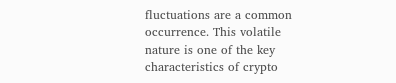fluctuations are a common occurrence. This volatile nature is one of the key characteristics of crypto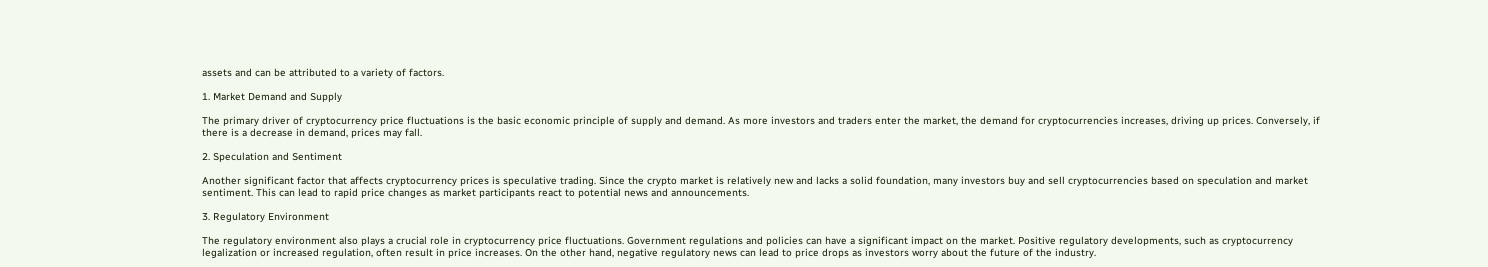assets and can be attributed to a variety of factors.

1. Market Demand and Supply

The primary driver of cryptocurrency price fluctuations is the basic economic principle of supply and demand. As more investors and traders enter the market, the demand for cryptocurrencies increases, driving up prices. Conversely, if there is a decrease in demand, prices may fall.

2. Speculation and Sentiment

Another significant factor that affects cryptocurrency prices is speculative trading. Since the crypto market is relatively new and lacks a solid foundation, many investors buy and sell cryptocurrencies based on speculation and market sentiment. This can lead to rapid price changes as market participants react to potential news and announcements.

3. Regulatory Environment

The regulatory environment also plays a crucial role in cryptocurrency price fluctuations. Government regulations and policies can have a significant impact on the market. Positive regulatory developments, such as cryptocurrency legalization or increased regulation, often result in price increases. On the other hand, negative regulatory news can lead to price drops as investors worry about the future of the industry.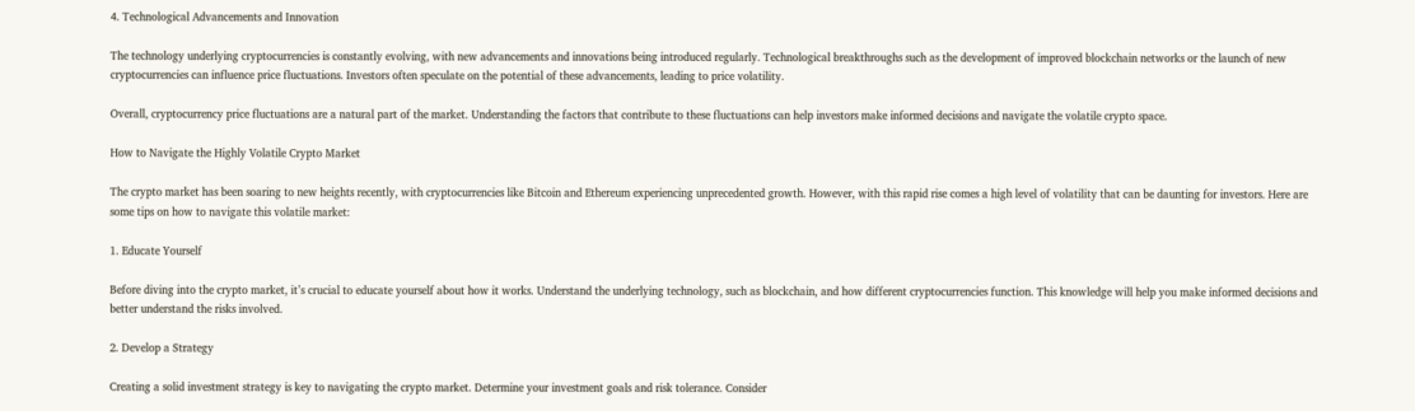4. Technological Advancements and Innovation

The technology underlying cryptocurrencies is constantly evolving, with new advancements and innovations being introduced regularly. Technological breakthroughs such as the development of improved blockchain networks or the launch of new cryptocurrencies can influence price fluctuations. Investors often speculate on the potential of these advancements, leading to price volatility.

Overall, cryptocurrency price fluctuations are a natural part of the market. Understanding the factors that contribute to these fluctuations can help investors make informed decisions and navigate the volatile crypto space.

How to Navigate the Highly Volatile Crypto Market

The crypto market has been soaring to new heights recently, with cryptocurrencies like Bitcoin and Ethereum experiencing unprecedented growth. However, with this rapid rise comes a high level of volatility that can be daunting for investors. Here are some tips on how to navigate this volatile market:

1. Educate Yourself

Before diving into the crypto market, it’s crucial to educate yourself about how it works. Understand the underlying technology, such as blockchain, and how different cryptocurrencies function. This knowledge will help you make informed decisions and better understand the risks involved.

2. Develop a Strategy

Creating a solid investment strategy is key to navigating the crypto market. Determine your investment goals and risk tolerance. Consider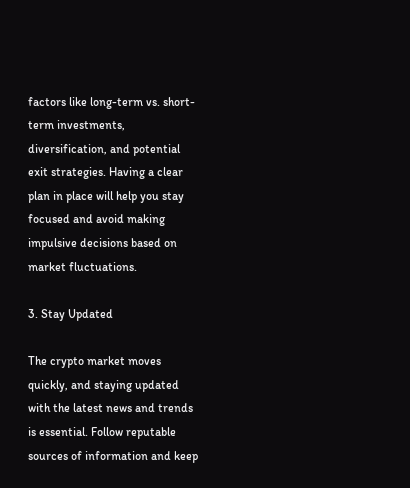factors like long-term vs. short-term investments, diversification, and potential exit strategies. Having a clear plan in place will help you stay focused and avoid making impulsive decisions based on market fluctuations.

3. Stay Updated

The crypto market moves quickly, and staying updated with the latest news and trends is essential. Follow reputable sources of information and keep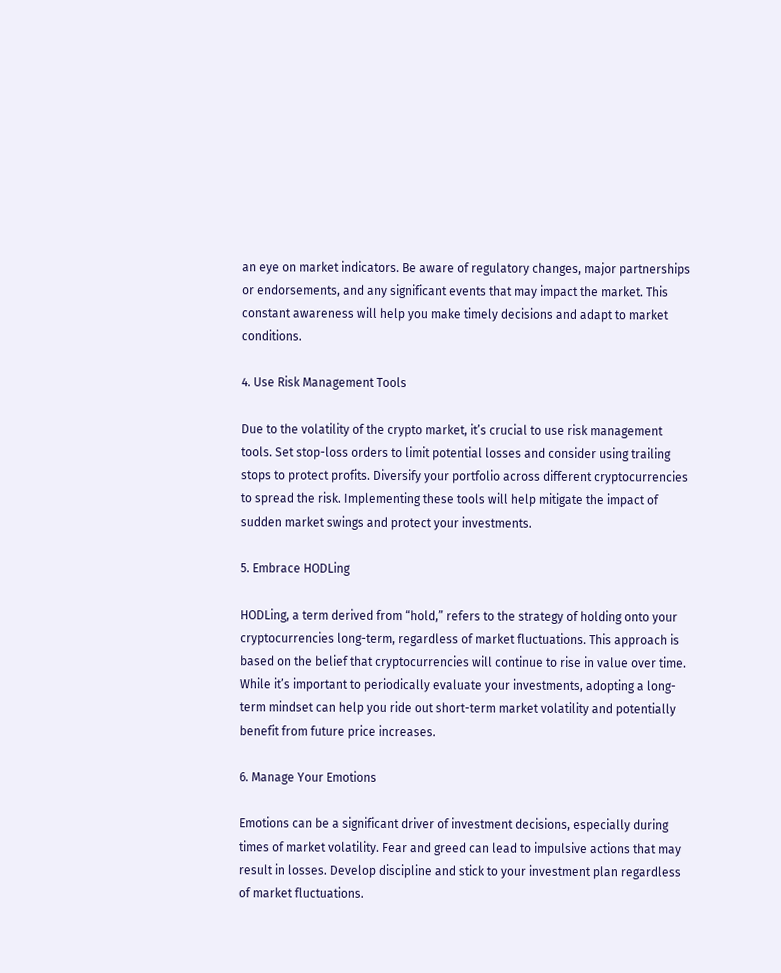an eye on market indicators. Be aware of regulatory changes, major partnerships or endorsements, and any significant events that may impact the market. This constant awareness will help you make timely decisions and adapt to market conditions.

4. Use Risk Management Tools

Due to the volatility of the crypto market, it’s crucial to use risk management tools. Set stop-loss orders to limit potential losses and consider using trailing stops to protect profits. Diversify your portfolio across different cryptocurrencies to spread the risk. Implementing these tools will help mitigate the impact of sudden market swings and protect your investments.

5. Embrace HODLing

HODLing, a term derived from “hold,” refers to the strategy of holding onto your cryptocurrencies long-term, regardless of market fluctuations. This approach is based on the belief that cryptocurrencies will continue to rise in value over time. While it’s important to periodically evaluate your investments, adopting a long-term mindset can help you ride out short-term market volatility and potentially benefit from future price increases.

6. Manage Your Emotions

Emotions can be a significant driver of investment decisions, especially during times of market volatility. Fear and greed can lead to impulsive actions that may result in losses. Develop discipline and stick to your investment plan regardless of market fluctuations.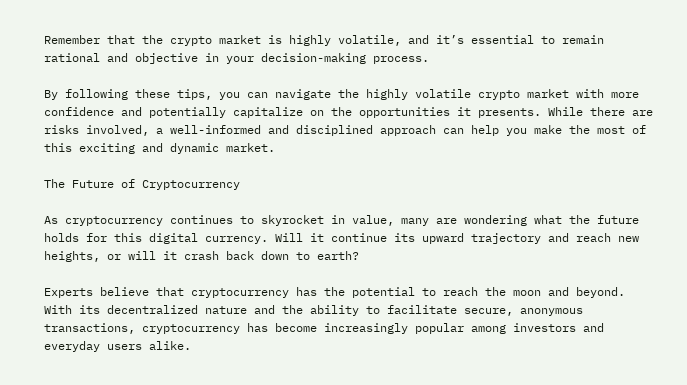Remember that the crypto market is highly volatile, and it’s essential to remain rational and objective in your decision-making process.

By following these tips, you can navigate the highly volatile crypto market with more confidence and potentially capitalize on the opportunities it presents. While there are risks involved, a well-informed and disciplined approach can help you make the most of this exciting and dynamic market.

The Future of Cryptocurrency

As cryptocurrency continues to skyrocket in value, many are wondering what the future holds for this digital currency. Will it continue its upward trajectory and reach new heights, or will it crash back down to earth?

Experts believe that cryptocurrency has the potential to reach the moon and beyond. With its decentralized nature and the ability to facilitate secure, anonymous transactions, cryptocurrency has become increasingly popular among investors and everyday users alike.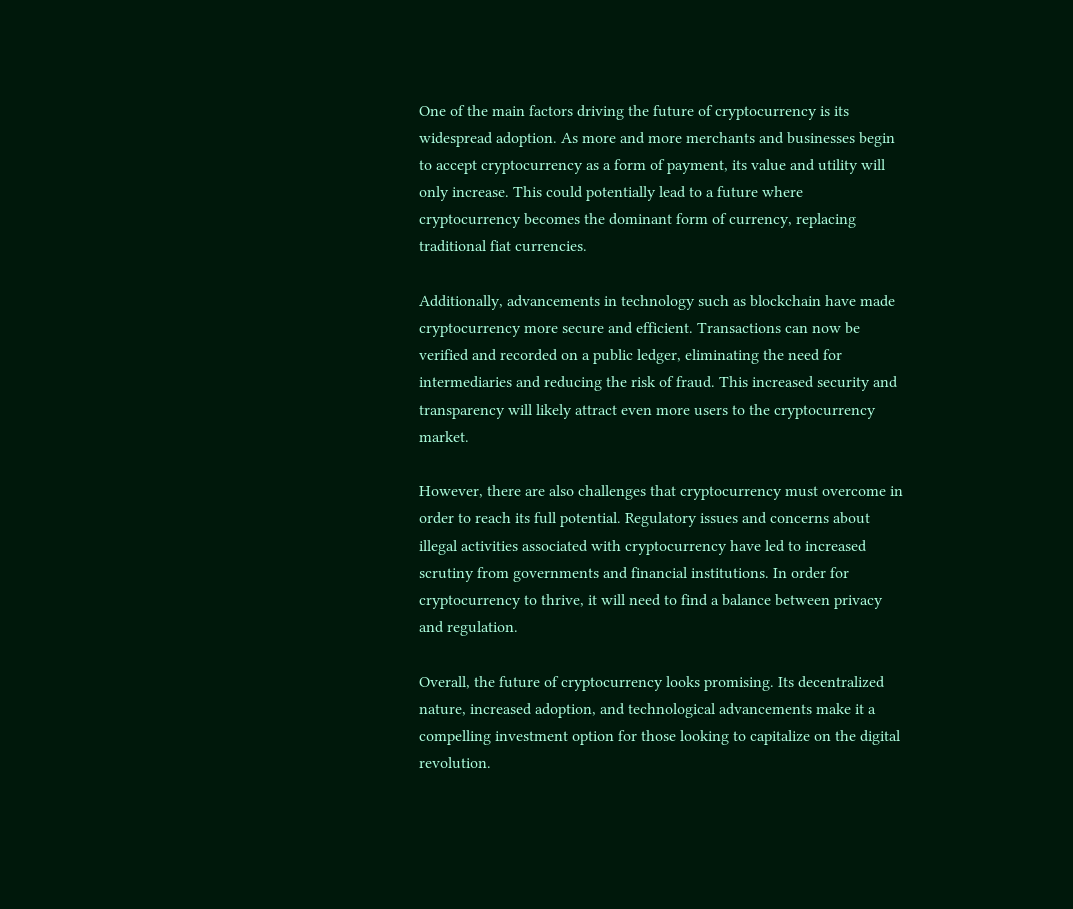One of the main factors driving the future of cryptocurrency is its widespread adoption. As more and more merchants and businesses begin to accept cryptocurrency as a form of payment, its value and utility will only increase. This could potentially lead to a future where cryptocurrency becomes the dominant form of currency, replacing traditional fiat currencies.

Additionally, advancements in technology such as blockchain have made cryptocurrency more secure and efficient. Transactions can now be verified and recorded on a public ledger, eliminating the need for intermediaries and reducing the risk of fraud. This increased security and transparency will likely attract even more users to the cryptocurrency market.

However, there are also challenges that cryptocurrency must overcome in order to reach its full potential. Regulatory issues and concerns about illegal activities associated with cryptocurrency have led to increased scrutiny from governments and financial institutions. In order for cryptocurrency to thrive, it will need to find a balance between privacy and regulation.

Overall, the future of cryptocurrency looks promising. Its decentralized nature, increased adoption, and technological advancements make it a compelling investment option for those looking to capitalize on the digital revolution.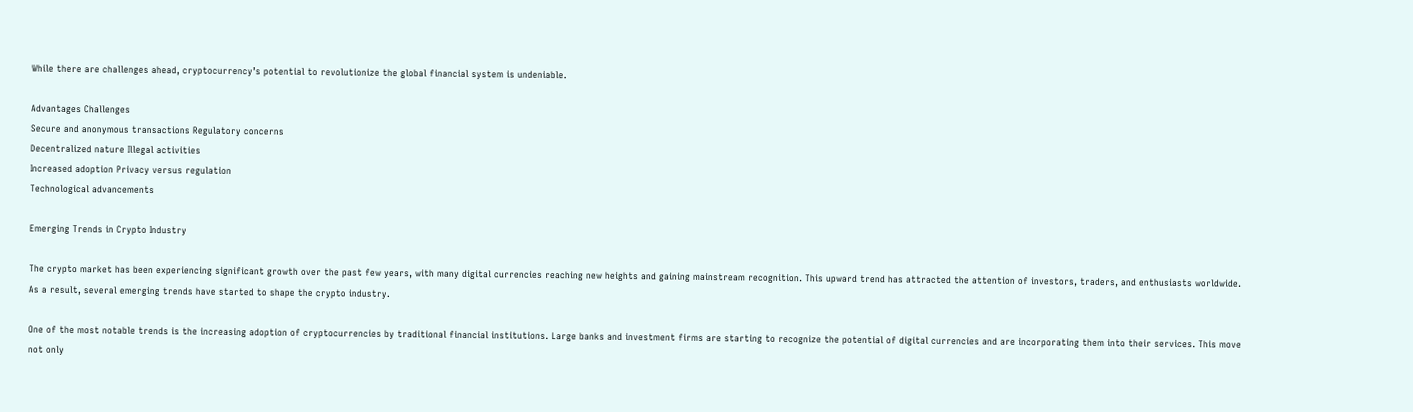While there are challenges ahead, cryptocurrency’s potential to revolutionize the global financial system is undeniable.

Advantages Challenges
Secure and anonymous transactions Regulatory concerns
Decentralized nature Illegal activities
Increased adoption Privacy versus regulation
Technological advancements

Emerging Trends in Crypto Industry

The crypto market has been experiencing significant growth over the past few years, with many digital currencies reaching new heights and gaining mainstream recognition. This upward trend has attracted the attention of investors, traders, and enthusiasts worldwide. As a result, several emerging trends have started to shape the crypto industry.

One of the most notable trends is the increasing adoption of cryptocurrencies by traditional financial institutions. Large banks and investment firms are starting to recognize the potential of digital currencies and are incorporating them into their services. This move not only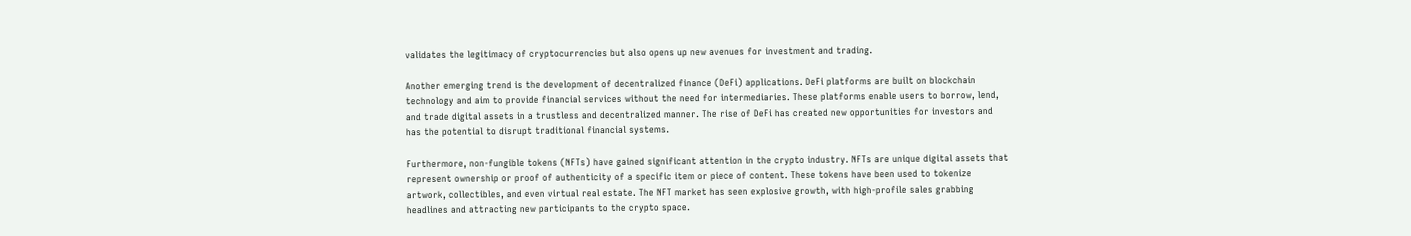validates the legitimacy of cryptocurrencies but also opens up new avenues for investment and trading.

Another emerging trend is the development of decentralized finance (DeFi) applications. DeFi platforms are built on blockchain technology and aim to provide financial services without the need for intermediaries. These platforms enable users to borrow, lend, and trade digital assets in a trustless and decentralized manner. The rise of DeFi has created new opportunities for investors and has the potential to disrupt traditional financial systems.

Furthermore, non-fungible tokens (NFTs) have gained significant attention in the crypto industry. NFTs are unique digital assets that represent ownership or proof of authenticity of a specific item or piece of content. These tokens have been used to tokenize artwork, collectibles, and even virtual real estate. The NFT market has seen explosive growth, with high-profile sales grabbing headlines and attracting new participants to the crypto space.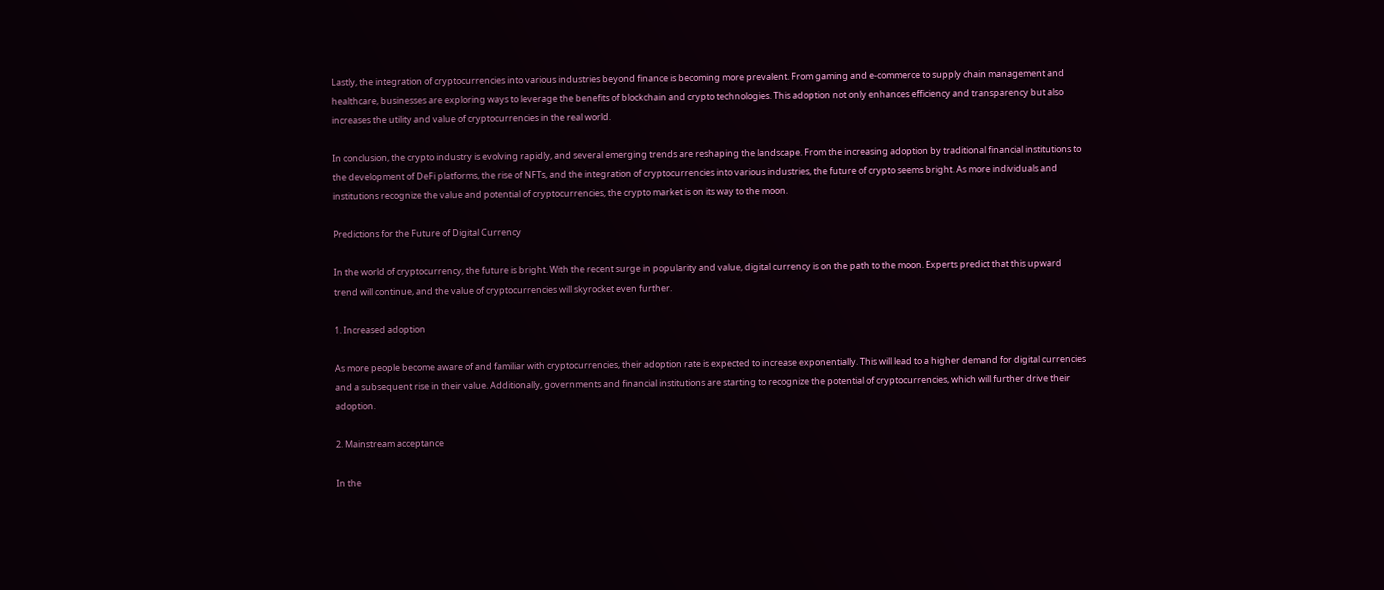Lastly, the integration of cryptocurrencies into various industries beyond finance is becoming more prevalent. From gaming and e-commerce to supply chain management and healthcare, businesses are exploring ways to leverage the benefits of blockchain and crypto technologies. This adoption not only enhances efficiency and transparency but also increases the utility and value of cryptocurrencies in the real world.

In conclusion, the crypto industry is evolving rapidly, and several emerging trends are reshaping the landscape. From the increasing adoption by traditional financial institutions to the development of DeFi platforms, the rise of NFTs, and the integration of cryptocurrencies into various industries, the future of crypto seems bright. As more individuals and institutions recognize the value and potential of cryptocurrencies, the crypto market is on its way to the moon.

Predictions for the Future of Digital Currency

In the world of cryptocurrency, the future is bright. With the recent surge in popularity and value, digital currency is on the path to the moon. Experts predict that this upward trend will continue, and the value of cryptocurrencies will skyrocket even further.

1. Increased adoption

As more people become aware of and familiar with cryptocurrencies, their adoption rate is expected to increase exponentially. This will lead to a higher demand for digital currencies and a subsequent rise in their value. Additionally, governments and financial institutions are starting to recognize the potential of cryptocurrencies, which will further drive their adoption.

2. Mainstream acceptance

In the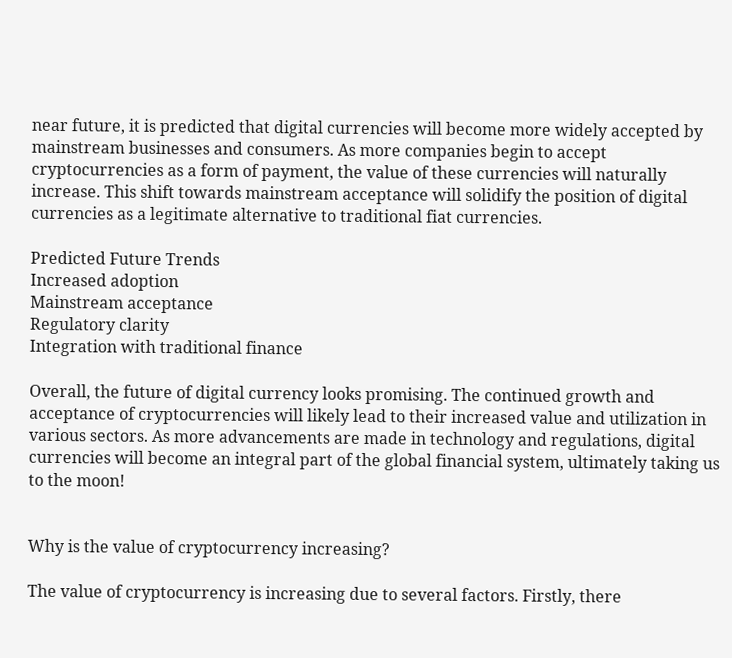near future, it is predicted that digital currencies will become more widely accepted by mainstream businesses and consumers. As more companies begin to accept cryptocurrencies as a form of payment, the value of these currencies will naturally increase. This shift towards mainstream acceptance will solidify the position of digital currencies as a legitimate alternative to traditional fiat currencies.

Predicted Future Trends
Increased adoption
Mainstream acceptance
Regulatory clarity
Integration with traditional finance

Overall, the future of digital currency looks promising. The continued growth and acceptance of cryptocurrencies will likely lead to their increased value and utilization in various sectors. As more advancements are made in technology and regulations, digital currencies will become an integral part of the global financial system, ultimately taking us to the moon!


Why is the value of cryptocurrency increasing?

The value of cryptocurrency is increasing due to several factors. Firstly, there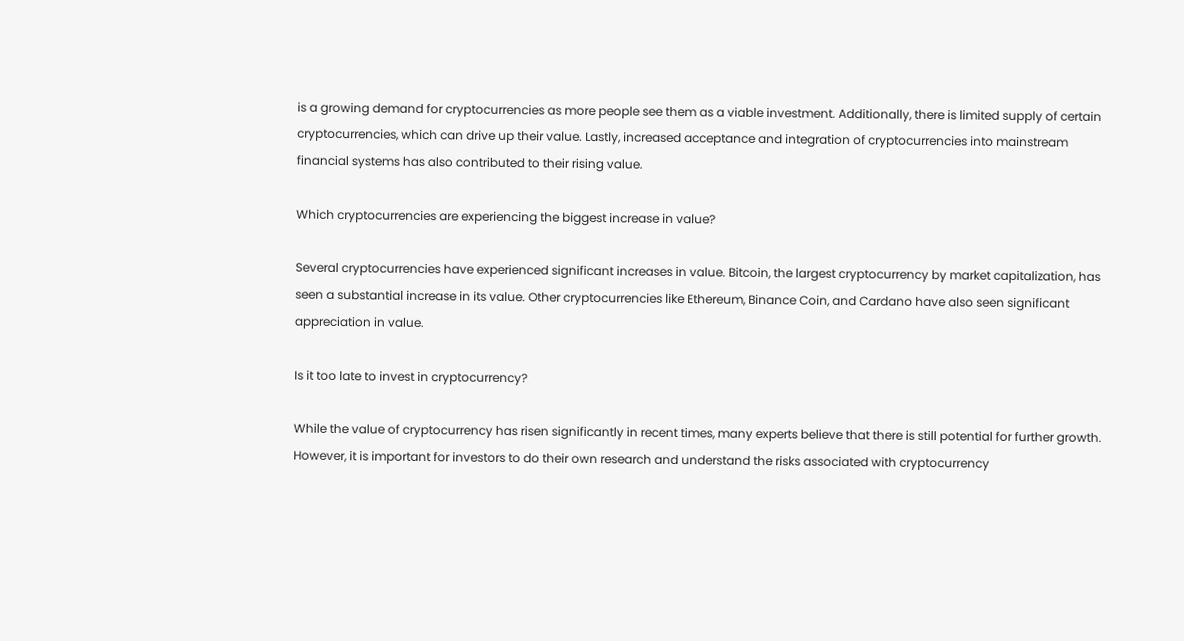is a growing demand for cryptocurrencies as more people see them as a viable investment. Additionally, there is limited supply of certain cryptocurrencies, which can drive up their value. Lastly, increased acceptance and integration of cryptocurrencies into mainstream financial systems has also contributed to their rising value.

Which cryptocurrencies are experiencing the biggest increase in value?

Several cryptocurrencies have experienced significant increases in value. Bitcoin, the largest cryptocurrency by market capitalization, has seen a substantial increase in its value. Other cryptocurrencies like Ethereum, Binance Coin, and Cardano have also seen significant appreciation in value.

Is it too late to invest in cryptocurrency?

While the value of cryptocurrency has risen significantly in recent times, many experts believe that there is still potential for further growth. However, it is important for investors to do their own research and understand the risks associated with cryptocurrency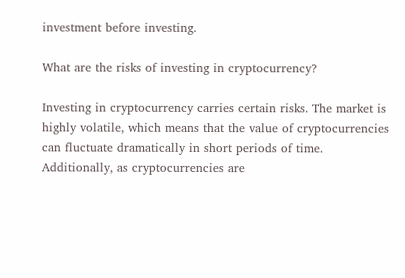investment before investing.

What are the risks of investing in cryptocurrency?

Investing in cryptocurrency carries certain risks. The market is highly volatile, which means that the value of cryptocurrencies can fluctuate dramatically in short periods of time. Additionally, as cryptocurrencies are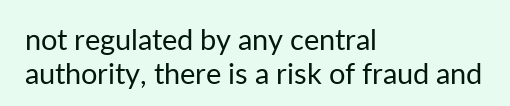not regulated by any central authority, there is a risk of fraud and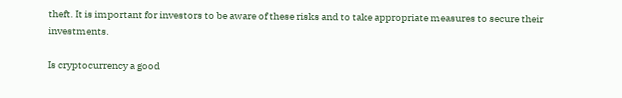theft. It is important for investors to be aware of these risks and to take appropriate measures to secure their investments.

Is cryptocurrency a good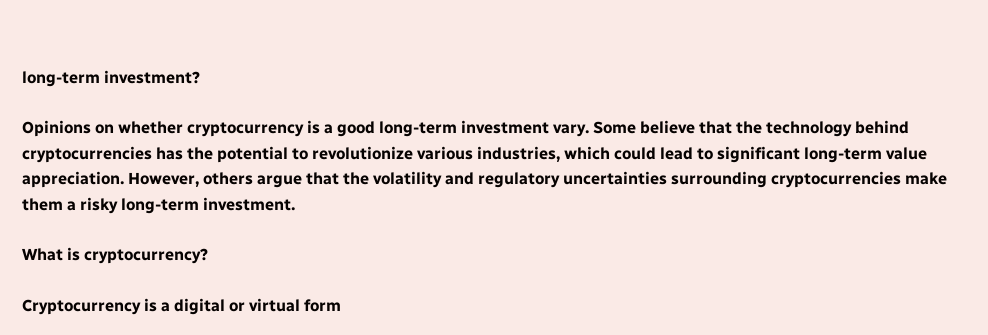long-term investment?

Opinions on whether cryptocurrency is a good long-term investment vary. Some believe that the technology behind cryptocurrencies has the potential to revolutionize various industries, which could lead to significant long-term value appreciation. However, others argue that the volatility and regulatory uncertainties surrounding cryptocurrencies make them a risky long-term investment.

What is cryptocurrency?

Cryptocurrency is a digital or virtual form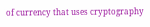of currency that uses cryptography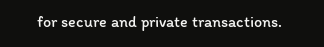for secure and private transactions.